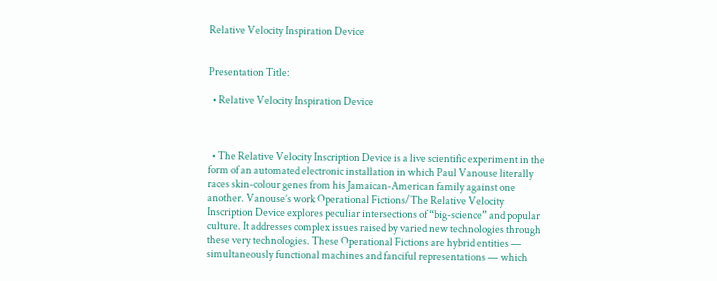Relative Velocity Inspiration Device


Presentation Title:

  • Relative Velocity Inspiration Device



  • The Relative Velocity Inscription Device is a live scientific experiment in the form of an automated electronic installation in which Paul Vanouse literally races skin-colour genes from his Jamaican-American family against one another. Vanouse’s work Operational Fictions/The Relative Velocity Inscription Device explores peculiar intersections of “big-science” and popular culture. It addresses complex issues raised by varied new technologies through these very technologies. These Operational Fictions are hybrid entities — simultaneously functional machines and fanciful representations — which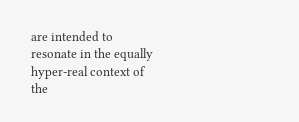are intended to resonate in the equally hyper-real context of the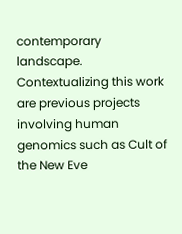contemporary landscape. Contextualizing this work are previous projects involving human genomics such as Cult of the New Eve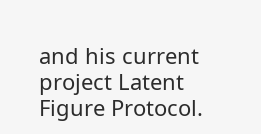and his current project Latent Figure Protocol.